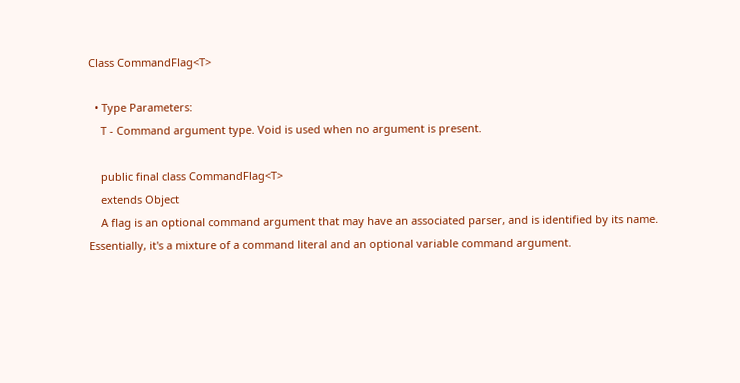Class CommandFlag<T>

  • Type Parameters:
    T - Command argument type. Void is used when no argument is present.

    public final class CommandFlag<T>
    extends Object
    A flag is an optional command argument that may have an associated parser, and is identified by its name. Essentially, it's a mixture of a command literal and an optional variable command argument.